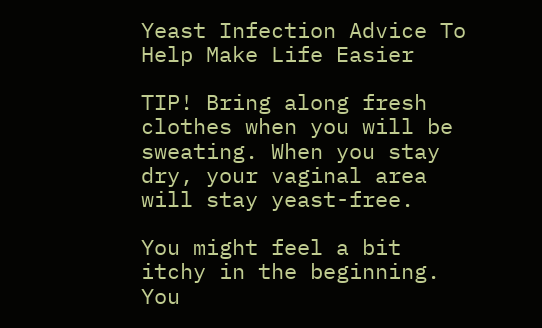Yeast Infection Advice To Help Make Life Easier

TIP! Bring along fresh clothes when you will be sweating. When you stay dry, your vaginal area will stay yeast-free.

You might feel a bit itchy in the beginning. You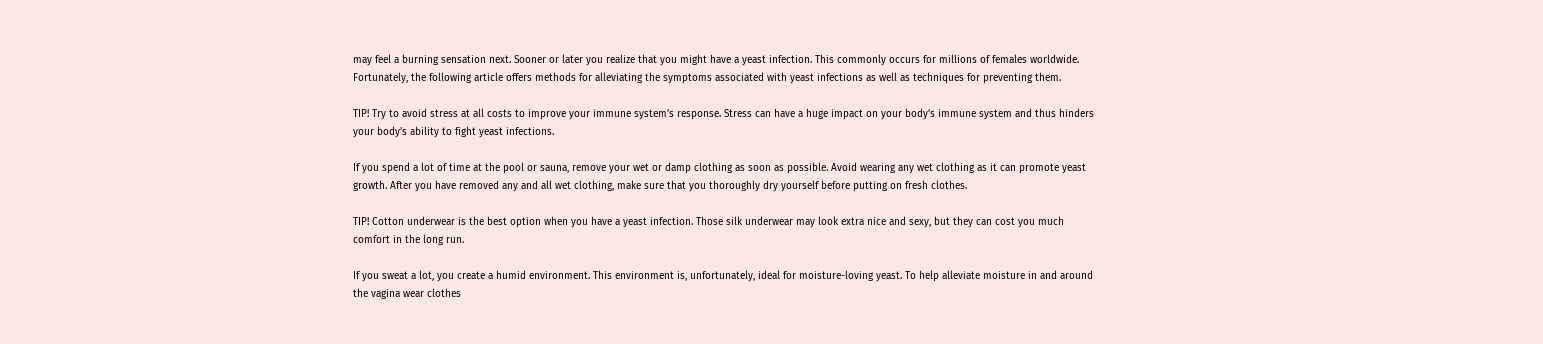may feel a burning sensation next. Sooner or later you realize that you might have a yeast infection. This commonly occurs for millions of females worldwide. Fortunately, the following article offers methods for alleviating the symptoms associated with yeast infections as well as techniques for preventing them.

TIP! Try to avoid stress at all costs to improve your immune system’s response. Stress can have a huge impact on your body’s immune system and thus hinders your body’s ability to fight yeast infections.

If you spend a lot of time at the pool or sauna, remove your wet or damp clothing as soon as possible. Avoid wearing any wet clothing as it can promote yeast growth. After you have removed any and all wet clothing, make sure that you thoroughly dry yourself before putting on fresh clothes.

TIP! Cotton underwear is the best option when you have a yeast infection. Those silk underwear may look extra nice and sexy, but they can cost you much comfort in the long run.

If you sweat a lot, you create a humid environment. This environment is, unfortunately, ideal for moisture-loving yeast. To help alleviate moisture in and around the vagina wear clothes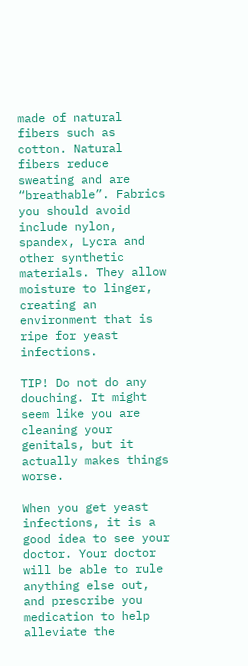made of natural fibers such as cotton. Natural fibers reduce sweating and are “breathable”. Fabrics you should avoid include nylon, spandex, Lycra and other synthetic materials. They allow moisture to linger, creating an environment that is ripe for yeast infections.

TIP! Do not do any douching. It might seem like you are cleaning your genitals, but it actually makes things worse.

When you get yeast infections, it is a good idea to see your doctor. Your doctor will be able to rule anything else out, and prescribe you medication to help alleviate the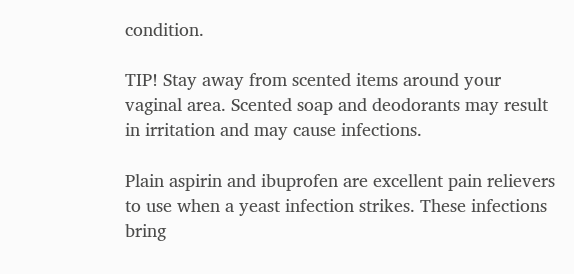condition.

TIP! Stay away from scented items around your vaginal area. Scented soap and deodorants may result in irritation and may cause infections.

Plain aspirin and ibuprofen are excellent pain relievers to use when a yeast infection strikes. These infections bring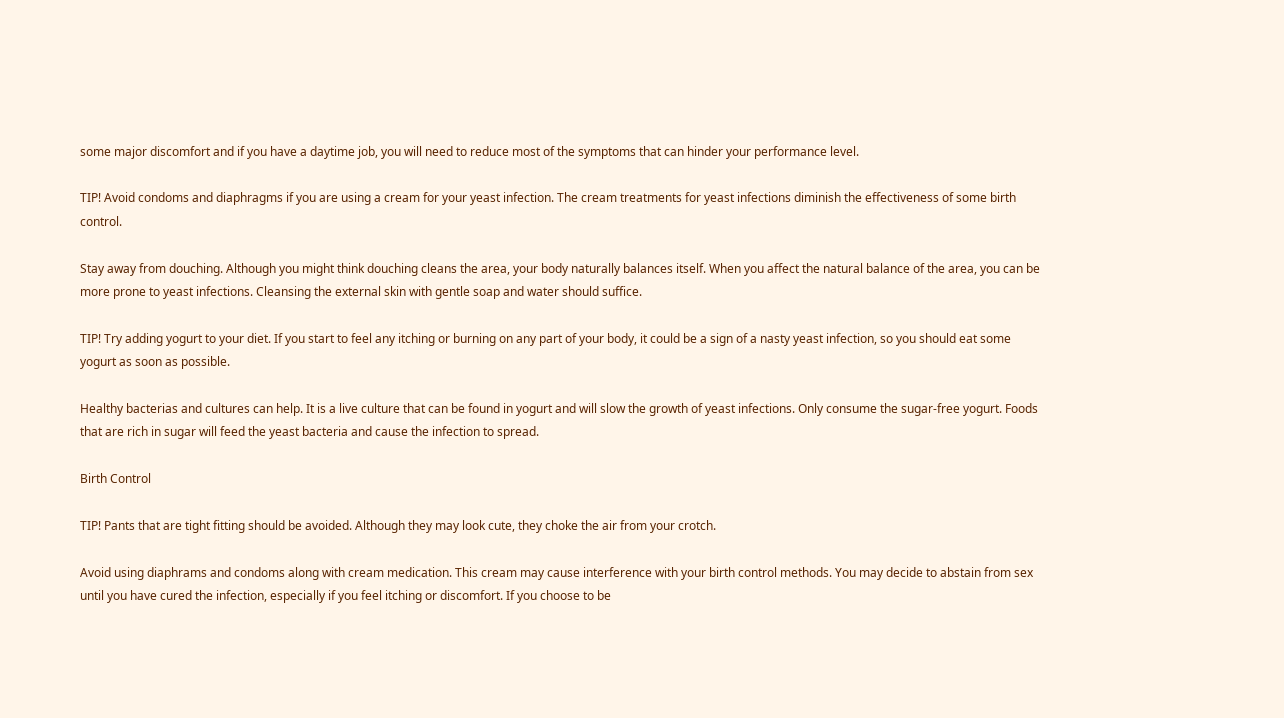some major discomfort and if you have a daytime job, you will need to reduce most of the symptoms that can hinder your performance level.

TIP! Avoid condoms and diaphragms if you are using a cream for your yeast infection. The cream treatments for yeast infections diminish the effectiveness of some birth control.

Stay away from douching. Although you might think douching cleans the area, your body naturally balances itself. When you affect the natural balance of the area, you can be more prone to yeast infections. Cleansing the external skin with gentle soap and water should suffice.

TIP! Try adding yogurt to your diet. If you start to feel any itching or burning on any part of your body, it could be a sign of a nasty yeast infection, so you should eat some yogurt as soon as possible.

Healthy bacterias and cultures can help. It is a live culture that can be found in yogurt and will slow the growth of yeast infections. Only consume the sugar-free yogurt. Foods that are rich in sugar will feed the yeast bacteria and cause the infection to spread.

Birth Control

TIP! Pants that are tight fitting should be avoided. Although they may look cute, they choke the air from your crotch.

Avoid using diaphrams and condoms along with cream medication. This cream may cause interference with your birth control methods. You may decide to abstain from sex until you have cured the infection, especially if you feel itching or discomfort. If you choose to be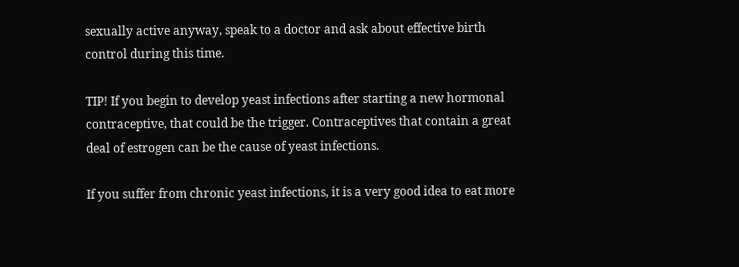sexually active anyway, speak to a doctor and ask about effective birth control during this time.

TIP! If you begin to develop yeast infections after starting a new hormonal contraceptive, that could be the trigger. Contraceptives that contain a great deal of estrogen can be the cause of yeast infections.

If you suffer from chronic yeast infections, it is a very good idea to eat more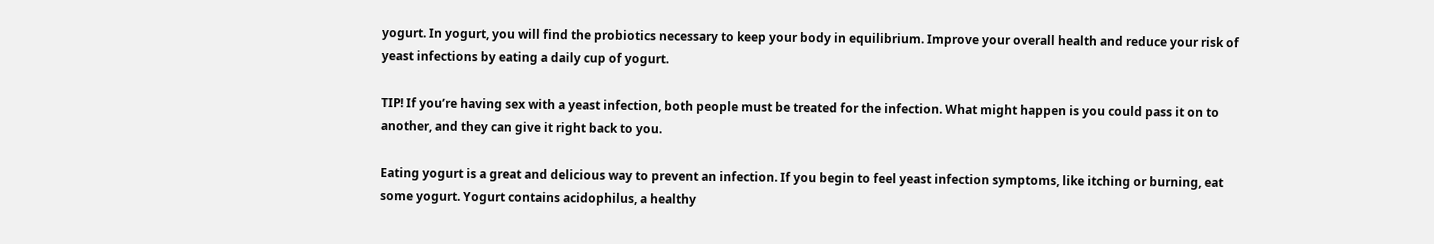yogurt. In yogurt, you will find the probiotics necessary to keep your body in equilibrium. Improve your overall health and reduce your risk of yeast infections by eating a daily cup of yogurt.

TIP! If you’re having sex with a yeast infection, both people must be treated for the infection. What might happen is you could pass it on to another, and they can give it right back to you.

Eating yogurt is a great and delicious way to prevent an infection. If you begin to feel yeast infection symptoms, like itching or burning, eat some yogurt. Yogurt contains acidophilus, a healthy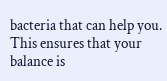bacteria that can help you. This ensures that your balance is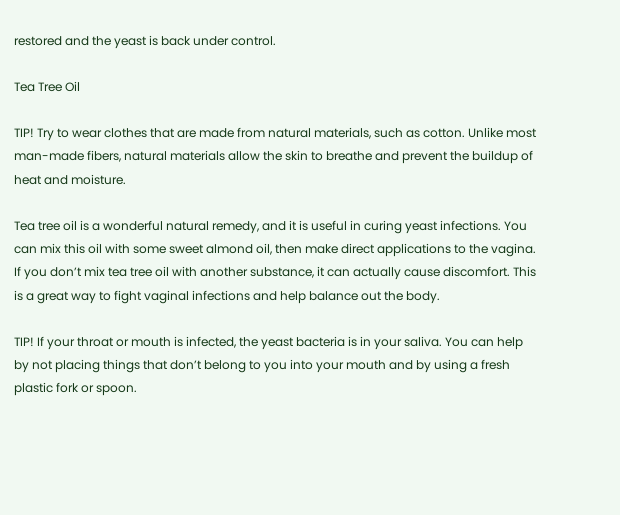restored and the yeast is back under control.

Tea Tree Oil

TIP! Try to wear clothes that are made from natural materials, such as cotton. Unlike most man-made fibers, natural materials allow the skin to breathe and prevent the buildup of heat and moisture.

Tea tree oil is a wonderful natural remedy, and it is useful in curing yeast infections. You can mix this oil with some sweet almond oil, then make direct applications to the vagina. If you don’t mix tea tree oil with another substance, it can actually cause discomfort. This is a great way to fight vaginal infections and help balance out the body.

TIP! If your throat or mouth is infected, the yeast bacteria is in your saliva. You can help by not placing things that don’t belong to you into your mouth and by using a fresh plastic fork or spoon.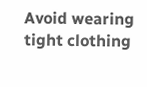Avoid wearing tight clothing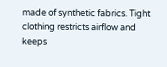made of synthetic fabrics. Tight clothing restricts airflow and keeps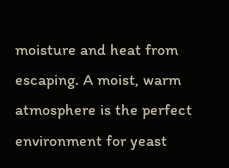moisture and heat from escaping. A moist, warm atmosphere is the perfect environment for yeast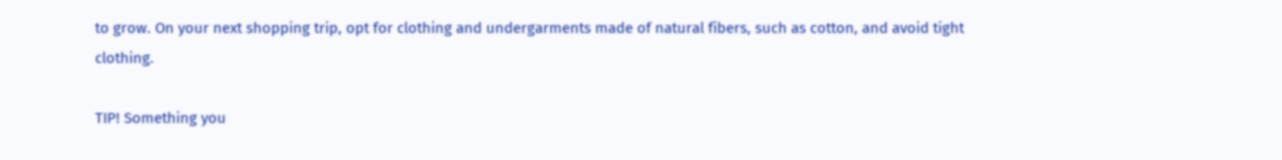to grow. On your next shopping trip, opt for clothing and undergarments made of natural fibers, such as cotton, and avoid tight clothing.

TIP! Something you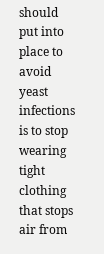should put into place to avoid yeast infections is to stop wearing tight clothing that stops air from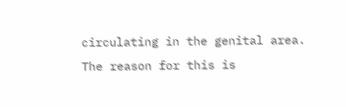circulating in the genital area. The reason for this is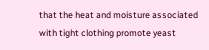that the heat and moisture associated with tight clothing promote yeast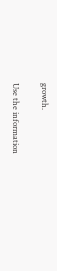growth.

Use the information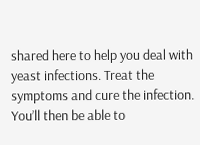shared here to help you deal with yeast infections. Treat the symptoms and cure the infection. You’ll then be able to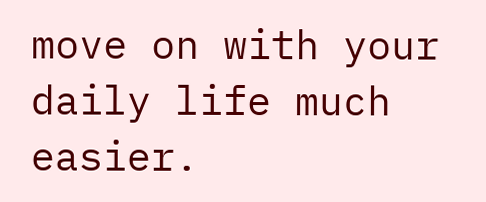move on with your daily life much easier.